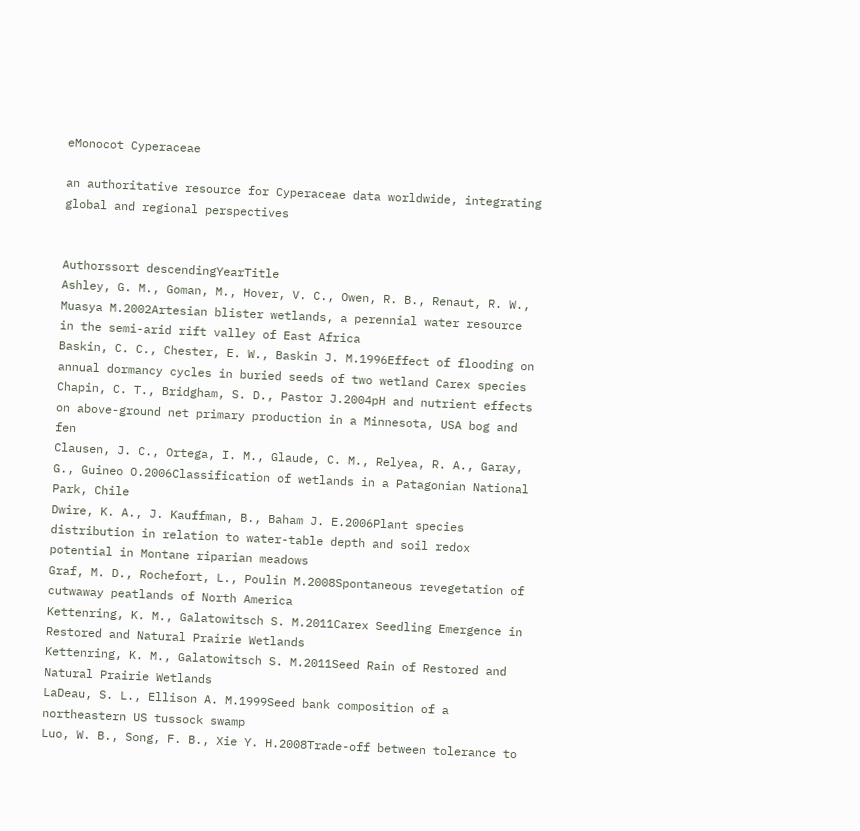eMonocot Cyperaceae

an authoritative resource for Cyperaceae data worldwide, integrating global and regional perspectives


Authorssort descendingYearTitle
Ashley, G. M., Goman, M., Hover, V. C., Owen, R. B., Renaut, R. W., Muasya M.2002Artesian blister wetlands, a perennial water resource in the semi-arid rift valley of East Africa
Baskin, C. C., Chester, E. W., Baskin J. M.1996Effect of flooding on annual dormancy cycles in buried seeds of two wetland Carex species
Chapin, C. T., Bridgham, S. D., Pastor J.2004pH and nutrient effects on above-ground net primary production in a Minnesota, USA bog and fen
Clausen, J. C., Ortega, I. M., Glaude, C. M., Relyea, R. A., Garay, G., Guineo O.2006Classification of wetlands in a Patagonian National Park, Chile
Dwire, K. A., J. Kauffman, B., Baham J. E.2006Plant species distribution in relation to water-table depth and soil redox potential in Montane riparian meadows
Graf, M. D., Rochefort, L., Poulin M.2008Spontaneous revegetation of cutwaway peatlands of North America
Kettenring, K. M., Galatowitsch S. M.2011Carex Seedling Emergence in Restored and Natural Prairie Wetlands
Kettenring, K. M., Galatowitsch S. M.2011Seed Rain of Restored and Natural Prairie Wetlands
LaDeau, S. L., Ellison A. M.1999Seed bank composition of a northeastern US tussock swamp
Luo, W. B., Song, F. B., Xie Y. H.2008Trade-off between tolerance to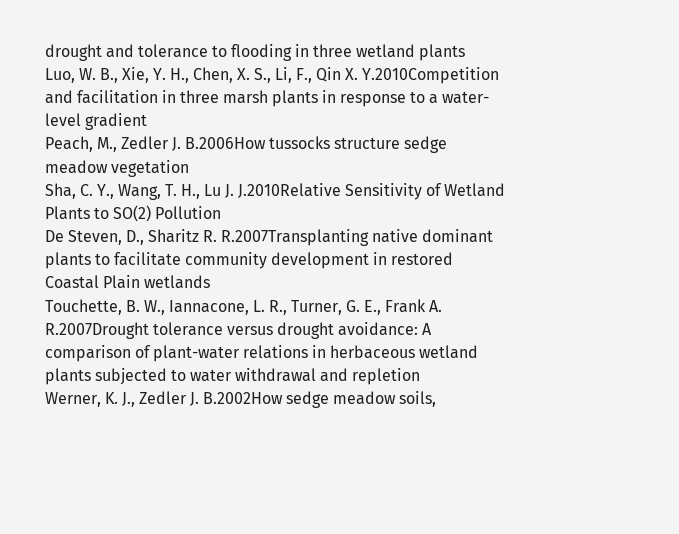drought and tolerance to flooding in three wetland plants
Luo, W. B., Xie, Y. H., Chen, X. S., Li, F., Qin X. Y.2010Competition and facilitation in three marsh plants in response to a water-level gradient
Peach, M., Zedler J. B.2006How tussocks structure sedge meadow vegetation
Sha, C. Y., Wang, T. H., Lu J. J.2010Relative Sensitivity of Wetland Plants to SO(2) Pollution
De Steven, D., Sharitz R. R.2007Transplanting native dominant plants to facilitate community development in restored Coastal Plain wetlands
Touchette, B. W., Iannacone, L. R., Turner, G. E., Frank A. R.2007Drought tolerance versus drought avoidance: A comparison of plant-water relations in herbaceous wetland plants subjected to water withdrawal and repletion
Werner, K. J., Zedler J. B.2002How sedge meadow soils,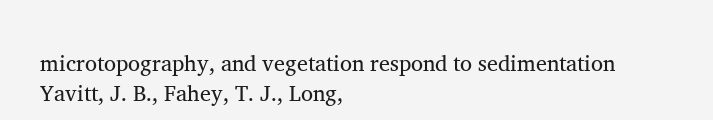microtopography, and vegetation respond to sedimentation
Yavitt, J. B., Fahey, T. J., Long,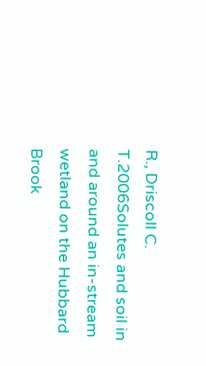R., Driscoll C. T.2006Solutes and soil in and around an in-stream wetland on the Hubbard Brook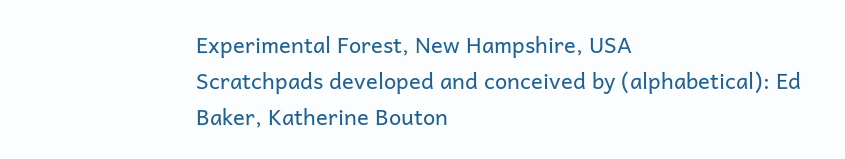Experimental Forest, New Hampshire, USA
Scratchpads developed and conceived by (alphabetical): Ed Baker, Katherine Bouton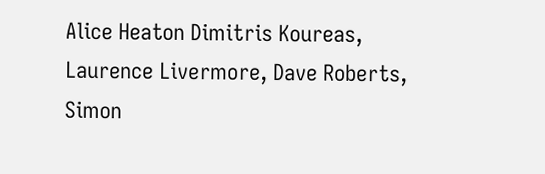Alice Heaton Dimitris Koureas, Laurence Livermore, Dave Roberts, Simon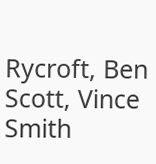Rycroft, Ben Scott, Vince Smith